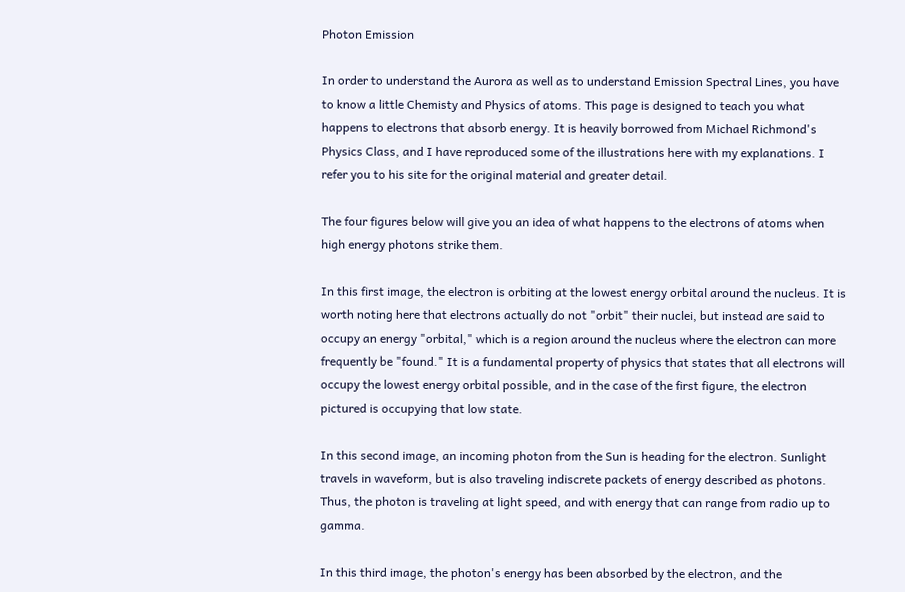Photon Emission

In order to understand the Aurora as well as to understand Emission Spectral Lines, you have to know a little Chemisty and Physics of atoms. This page is designed to teach you what happens to electrons that absorb energy. It is heavily borrowed from Michael Richmond's Physics Class, and I have reproduced some of the illustrations here with my explanations. I refer you to his site for the original material and greater detail.

The four figures below will give you an idea of what happens to the electrons of atoms when high energy photons strike them.

In this first image, the electron is orbiting at the lowest energy orbital around the nucleus. It is worth noting here that electrons actually do not "orbit" their nuclei, but instead are said to occupy an energy "orbital," which is a region around the nucleus where the electron can more frequently be "found." It is a fundamental property of physics that states that all electrons will occupy the lowest energy orbital possible, and in the case of the first figure, the electron pictured is occupying that low state.

In this second image, an incoming photon from the Sun is heading for the electron. Sunlight travels in waveform, but is also traveling indiscrete packets of energy described as photons. Thus, the photon is traveling at light speed, and with energy that can range from radio up to gamma.

In this third image, the photon's energy has been absorbed by the electron, and the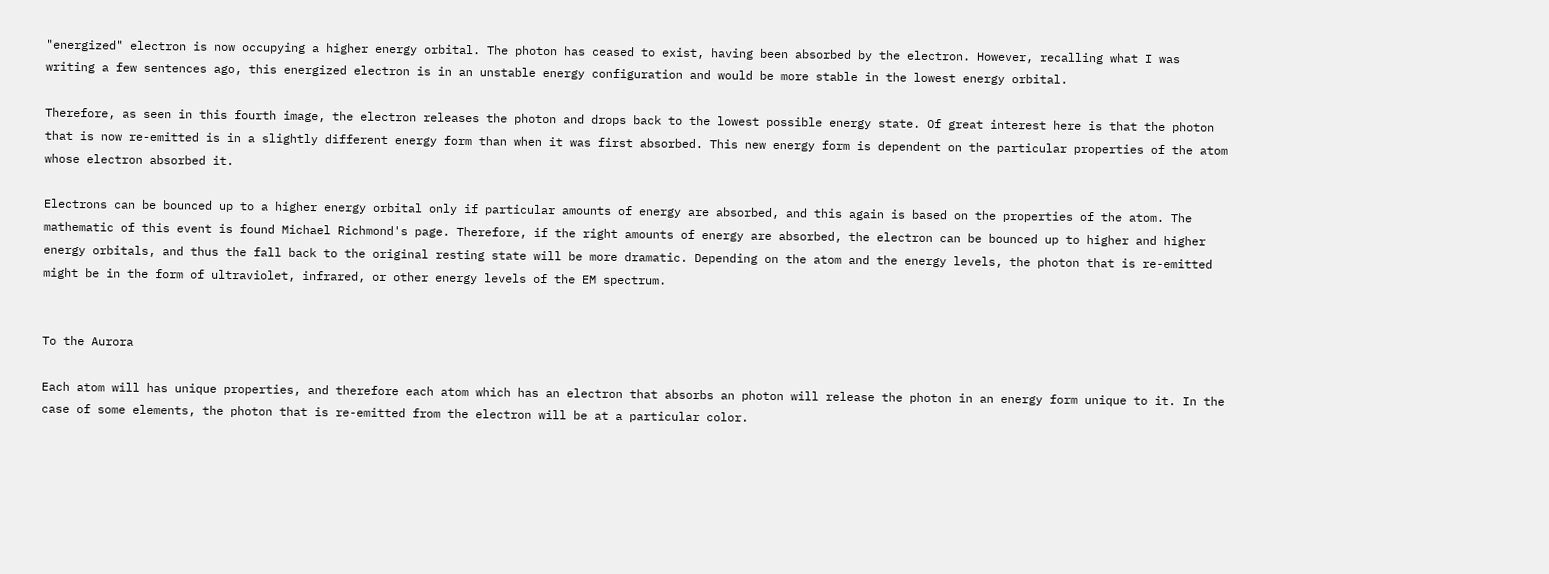"energized" electron is now occupying a higher energy orbital. The photon has ceased to exist, having been absorbed by the electron. However, recalling what I was writing a few sentences ago, this energized electron is in an unstable energy configuration and would be more stable in the lowest energy orbital.

Therefore, as seen in this fourth image, the electron releases the photon and drops back to the lowest possible energy state. Of great interest here is that the photon that is now re-emitted is in a slightly different energy form than when it was first absorbed. This new energy form is dependent on the particular properties of the atom whose electron absorbed it.

Electrons can be bounced up to a higher energy orbital only if particular amounts of energy are absorbed, and this again is based on the properties of the atom. The mathematic of this event is found Michael Richmond's page. Therefore, if the right amounts of energy are absorbed, the electron can be bounced up to higher and higher energy orbitals, and thus the fall back to the original resting state will be more dramatic. Depending on the atom and the energy levels, the photon that is re-emitted might be in the form of ultraviolet, infrared, or other energy levels of the EM spectrum.


To the Aurora

Each atom will has unique properties, and therefore each atom which has an electron that absorbs an photon will release the photon in an energy form unique to it. In the case of some elements, the photon that is re-emitted from the electron will be at a particular color.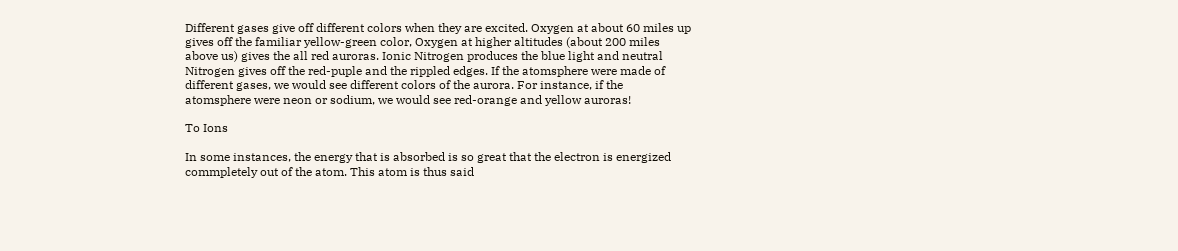Different gases give off different colors when they are excited. Oxygen at about 60 miles up gives off the familiar yellow-green color, Oxygen at higher altitudes (about 200 miles above us) gives the all red auroras. Ionic Nitrogen produces the blue light and neutral Nitrogen gives off the red-puple and the rippled edges. If the atomsphere were made of different gases, we would see different colors of the aurora. For instance, if the atomsphere were neon or sodium, we would see red-orange and yellow auroras!

To Ions

In some instances, the energy that is absorbed is so great that the electron is energized commpletely out of the atom. This atom is thus said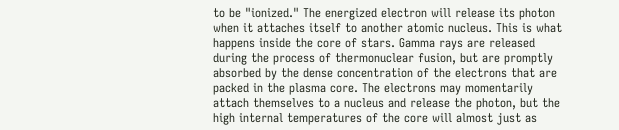to be "ionized." The energized electron will release its photon when it attaches itself to another atomic nucleus. This is what happens inside the core of stars. Gamma rays are released during the process of thermonuclear fusion, but are promptly absorbed by the dense concentration of the electrons that are packed in the plasma core. The electrons may momentarily attach themselves to a nucleus and release the photon, but the high internal temperatures of the core will almost just as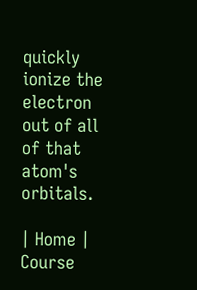quickly ionize the electron out of all of that atom's orbitals.

| Home | Course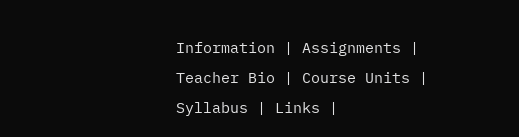Information | Assignments | Teacher Bio | Course Units | Syllabus | Links |